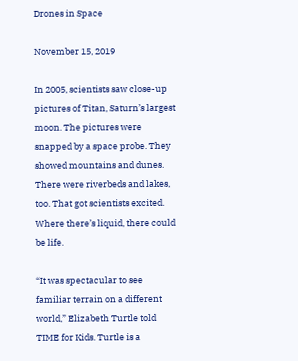Drones in Space

November 15, 2019

In 2005, scientists saw close-up pictures of Titan, Saturn’s largest moon. The pictures were snapped by a space probe. They showed mountains and dunes. There were riverbeds and lakes, too. That got scientists excited. Where there’s liquid, there could be life.

“It was spectacular to see familiar terrain on a different world,” Elizabeth Turtle told TIME for Kids. Turtle is a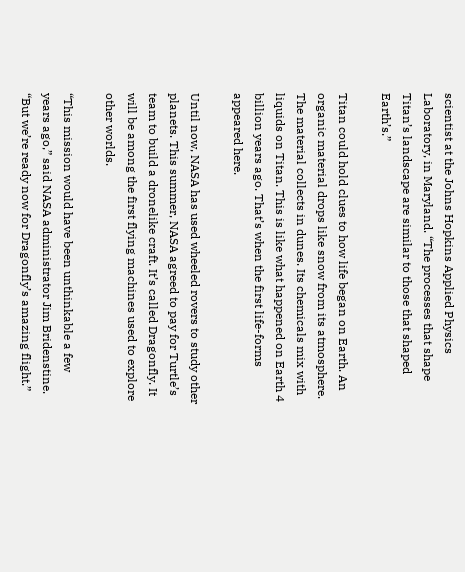scientist at the Johns Hopkins Applied Physics Laboratory, in Maryland. “The processes that shape Titan’s landscape are similar to those that shaped Earth’s.”

Titan could hold clues to how life began on Earth. An organic material drops like snow from its atmosphere. The material collects in dunes. Its chemicals mix with liquids on Titan. This is like what happened on Earth 4 billion years ago. That’s when the first life-forms appeared here.

Until now, NASA has used wheeled rovers to study other planets. This summer, NASA agreed to pay for Turtle’s team to build a dronelike craft. It’s called Dragonfly. It will be among the first flying machines used to explore other worlds.

“This mission would have been unthinkable a few years ago,” said NASA administrator Jim Bridenstine. “But we’re ready now for Dragonfly’s amazing flight.”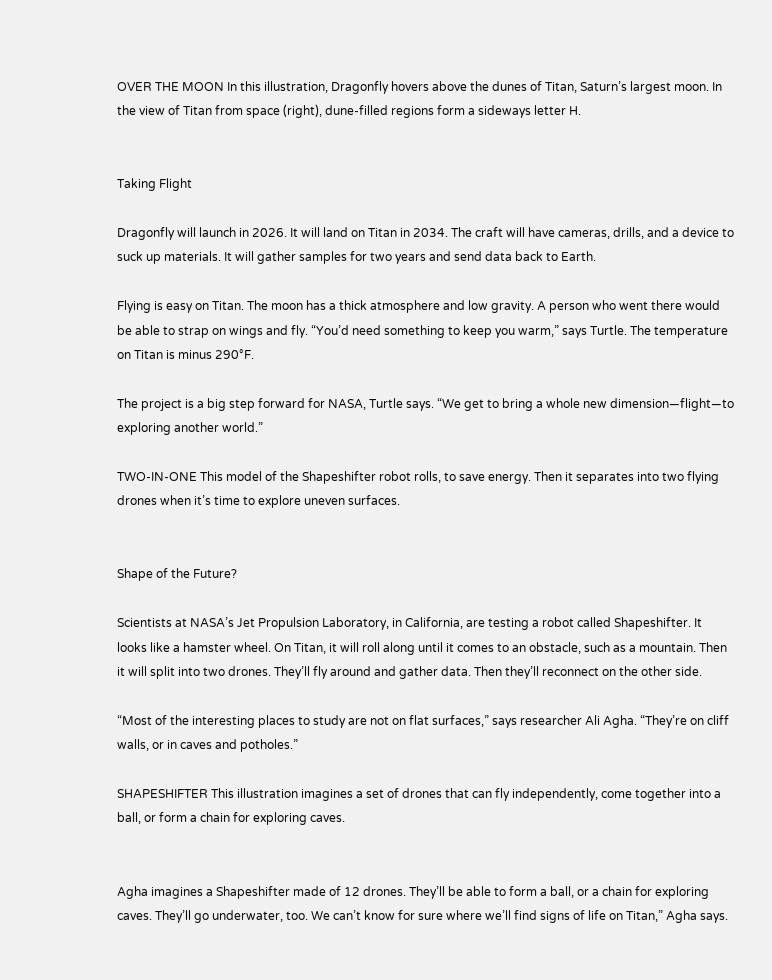OVER THE MOON In this illustration, Dragonfly hovers above the dunes of Titan, Saturn’s largest moon. In the view of Titan from space (right), dune-filled regions form a sideways letter H.


Taking Flight

Dragonfly will launch in 2026. It will land on Titan in 2034. The craft will have cameras, drills, and a device to suck up materials. It will gather samples for two years and send data back to Earth.

Flying is easy on Titan. The moon has a thick atmosphere and low gravity. A person who went there would be able to strap on wings and fly. “You’d need something to keep you warm,” says Turtle. The temperature on Titan is minus 290°F.

The project is a big step forward for NASA, Turtle says. “We get to bring a whole new dimension—flight—to exploring another world.”

TWO-IN-ONE This model of the Shapeshifter robot rolls, to save energy. Then it separates into two flying drones when it’s time to explore uneven surfaces.


Shape of the Future?

Scientists at NASA’s Jet Propulsion Laboratory, in California, are testing a robot called Shapeshifter. It looks like a hamster wheel. On Titan, it will roll along until it comes to an obstacle, such as a mountain. Then it will split into two drones. They’ll fly around and gather data. Then they’ll reconnect on the other side.

“Most of the interesting places to study are not on flat surfaces,” says researcher Ali Agha. “They’re on cliff walls, or in caves and potholes.”

SHAPESHIFTER This illustration imagines a set of drones that can fly independently, come together into a ball, or form a chain for exploring caves.


Agha imagines a Shapeshifter made of 12 drones. They’ll be able to form a ball, or a chain for exploring caves. They’ll go underwater, too. We can’t know for sure where we’ll find signs of life on Titan,” Agha says.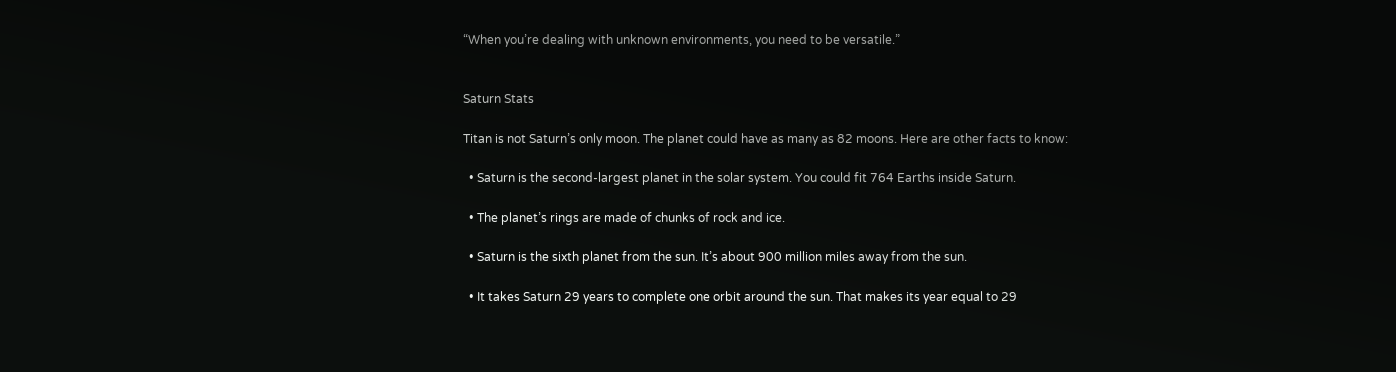“When you’re dealing with unknown environments, you need to be versatile.”


Saturn Stats

Titan is not Saturn’s only moon. The planet could have as many as 82 moons. Here are other facts to know:

  • Saturn is the second-largest planet in the solar system. You could fit 764 Earths inside Saturn.

  • The planet’s rings are made of chunks of rock and ice.

  • Saturn is the sixth planet from the sun. It’s about 900 million miles away from the sun.

  • It takes Saturn 29 years to complete one orbit around the sun. That makes its year equal to 29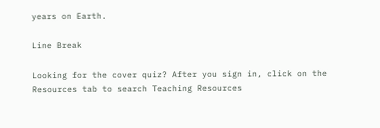years on Earth.

Line Break

Looking for the cover quiz? After you sign in, click on the Resources tab to search Teaching Resources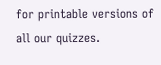for printable versions of all our quizzes.